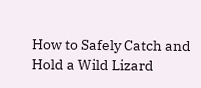How to Safely Catch and Hold a Wild Lizard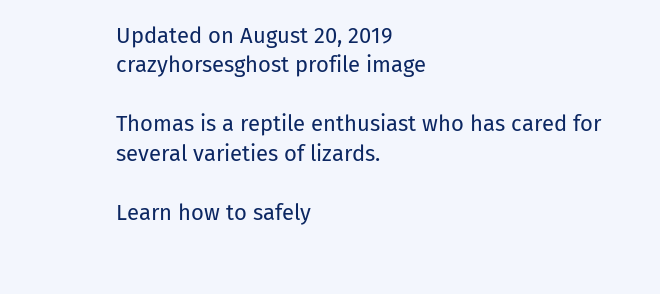Updated on August 20, 2019
crazyhorsesghost profile image

Thomas is a reptile enthusiast who has cared for several varieties of lizards.

Learn how to safely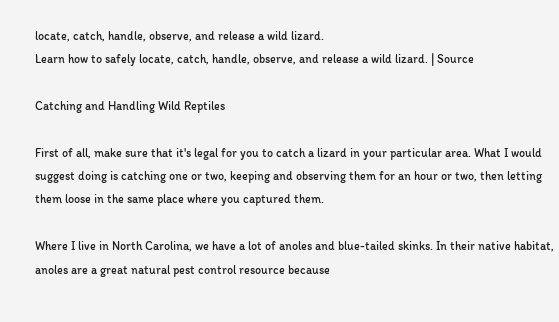locate, catch, handle, observe, and release a wild lizard.
Learn how to safely locate, catch, handle, observe, and release a wild lizard. | Source

Catching and Handling Wild Reptiles

First of all, make sure that it's legal for you to catch a lizard in your particular area. What I would suggest doing is catching one or two, keeping and observing them for an hour or two, then letting them loose in the same place where you captured them.

Where I live in North Carolina, we have a lot of anoles and blue-tailed skinks. In their native habitat, anoles are a great natural pest control resource because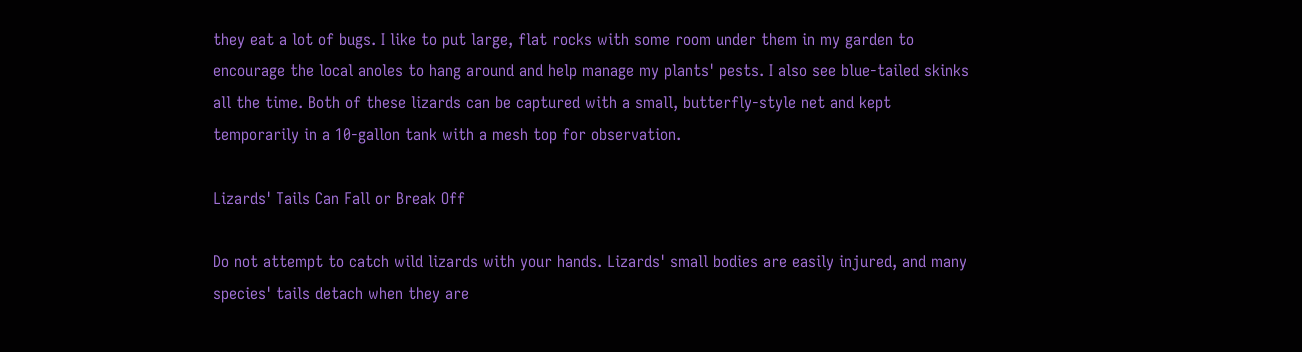they eat a lot of bugs. I like to put large, flat rocks with some room under them in my garden to encourage the local anoles to hang around and help manage my plants' pests. I also see blue-tailed skinks all the time. Both of these lizards can be captured with a small, butterfly-style net and kept temporarily in a 10-gallon tank with a mesh top for observation.

Lizards' Tails Can Fall or Break Off

Do not attempt to catch wild lizards with your hands. Lizards' small bodies are easily injured, and many species' tails detach when they are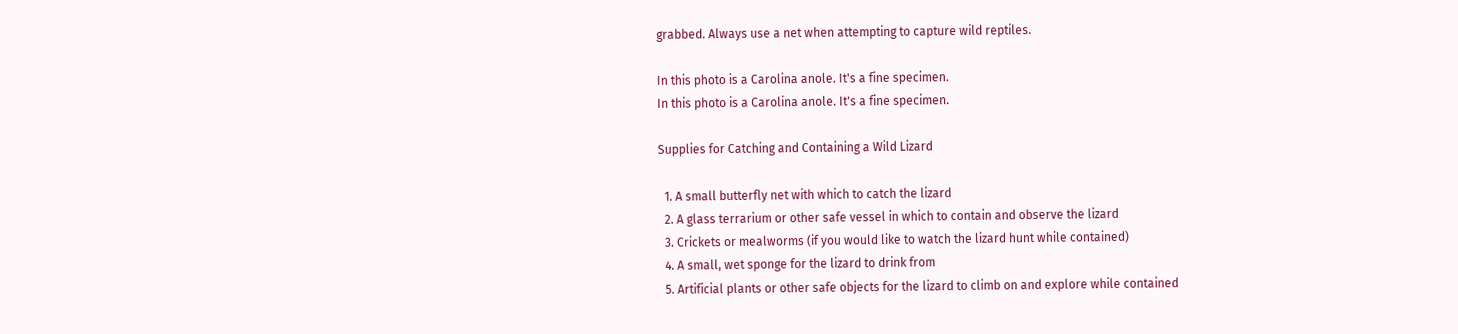grabbed. Always use a net when attempting to capture wild reptiles.

In this photo is a Carolina anole. It's a fine specimen.
In this photo is a Carolina anole. It's a fine specimen.

Supplies for Catching and Containing a Wild Lizard

  1. A small butterfly net with which to catch the lizard
  2. A glass terrarium or other safe vessel in which to contain and observe the lizard
  3. Crickets or mealworms (if you would like to watch the lizard hunt while contained)
  4. A small, wet sponge for the lizard to drink from
  5. Artificial plants or other safe objects for the lizard to climb on and explore while contained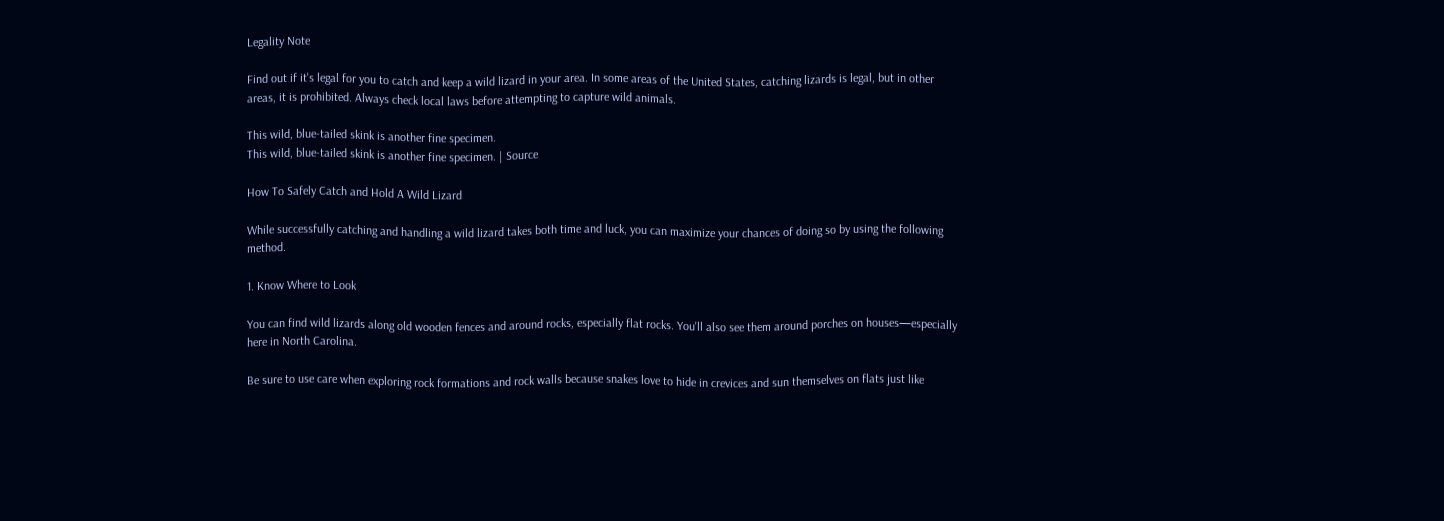Legality Note

Find out if it's legal for you to catch and keep a wild lizard in your area. In some areas of the United States, catching lizards is legal, but in other areas, it is prohibited. Always check local laws before attempting to capture wild animals.

This wild, blue-tailed skink is another fine specimen.
This wild, blue-tailed skink is another fine specimen. | Source

How To Safely Catch and Hold A Wild Lizard

While successfully catching and handling a wild lizard takes both time and luck, you can maximize your chances of doing so by using the following method.

1. Know Where to Look

You can find wild lizards along old wooden fences and around rocks, especially flat rocks. You'll also see them around porches on houses—especially here in North Carolina.

Be sure to use care when exploring rock formations and rock walls because snakes love to hide in crevices and sun themselves on flats just like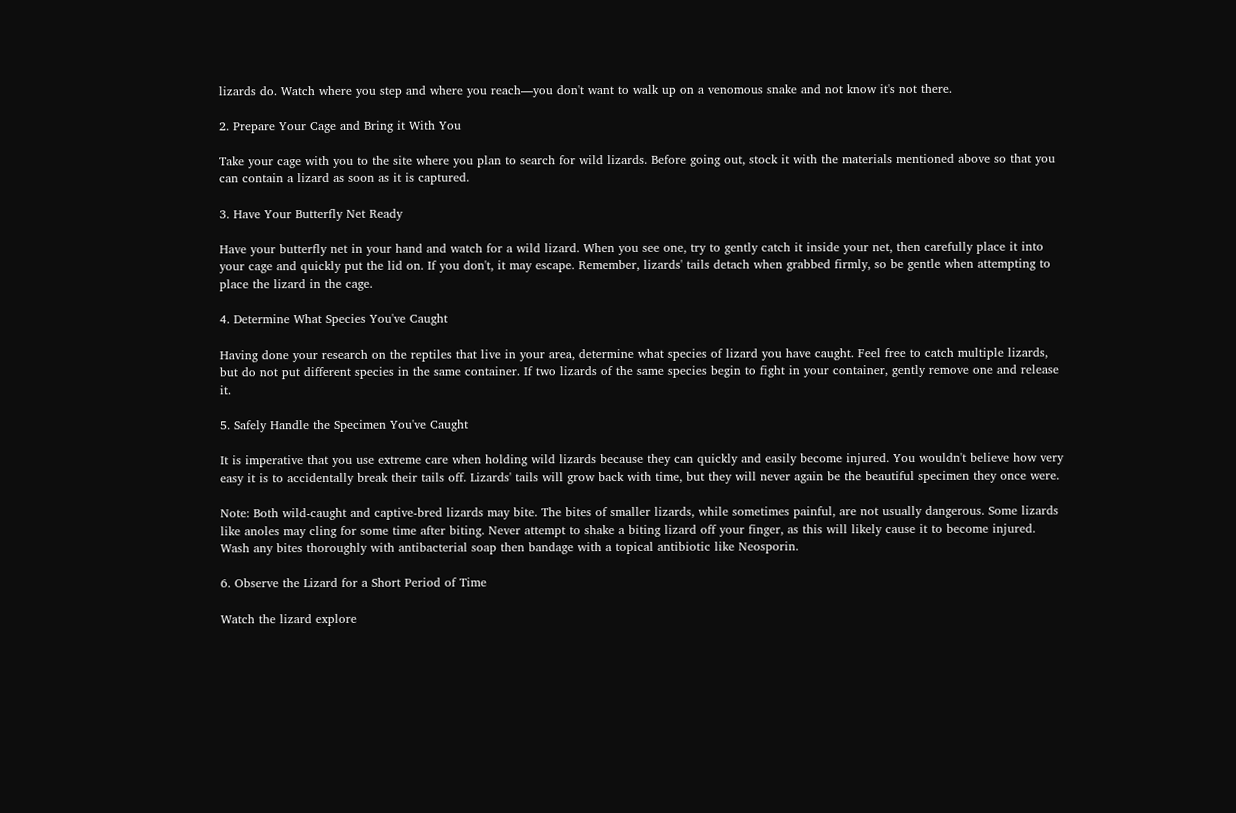lizards do. Watch where you step and where you reach—you don't want to walk up on a venomous snake and not know it's not there.

2. Prepare Your Cage and Bring it With You

Take your cage with you to the site where you plan to search for wild lizards. Before going out, stock it with the materials mentioned above so that you can contain a lizard as soon as it is captured.

3. Have Your Butterfly Net Ready

Have your butterfly net in your hand and watch for a wild lizard. When you see one, try to gently catch it inside your net, then carefully place it into your cage and quickly put the lid on. If you don't, it may escape. Remember, lizards' tails detach when grabbed firmly, so be gentle when attempting to place the lizard in the cage.

4. Determine What Species You've Caught

Having done your research on the reptiles that live in your area, determine what species of lizard you have caught. Feel free to catch multiple lizards, but do not put different species in the same container. If two lizards of the same species begin to fight in your container, gently remove one and release it.

5. Safely Handle the Specimen You've Caught

It is imperative that you use extreme care when holding wild lizards because they can quickly and easily become injured. You wouldn't believe how very easy it is to accidentally break their tails off. Lizards' tails will grow back with time, but they will never again be the beautiful specimen they once were.

Note: Both wild-caught and captive-bred lizards may bite. The bites of smaller lizards, while sometimes painful, are not usually dangerous. Some lizards like anoles may cling for some time after biting. Never attempt to shake a biting lizard off your finger, as this will likely cause it to become injured. Wash any bites thoroughly with antibacterial soap then bandage with a topical antibiotic like Neosporin.

6. Observe the Lizard for a Short Period of Time

Watch the lizard explore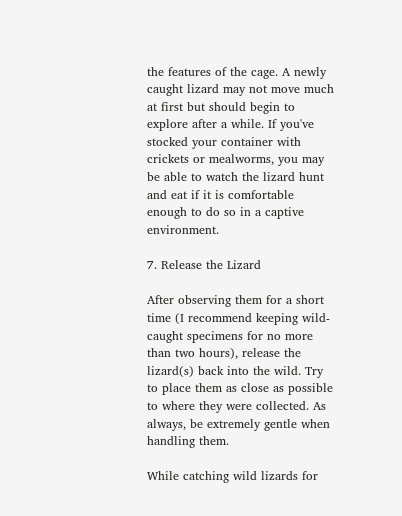the features of the cage. A newly caught lizard may not move much at first but should begin to explore after a while. If you've stocked your container with crickets or mealworms, you may be able to watch the lizard hunt and eat if it is comfortable enough to do so in a captive environment.

7. Release the Lizard

After observing them for a short time (I recommend keeping wild-caught specimens for no more than two hours), release the lizard(s) back into the wild. Try to place them as close as possible to where they were collected. As always, be extremely gentle when handling them.

While catching wild lizards for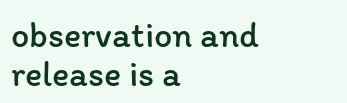observation and release is a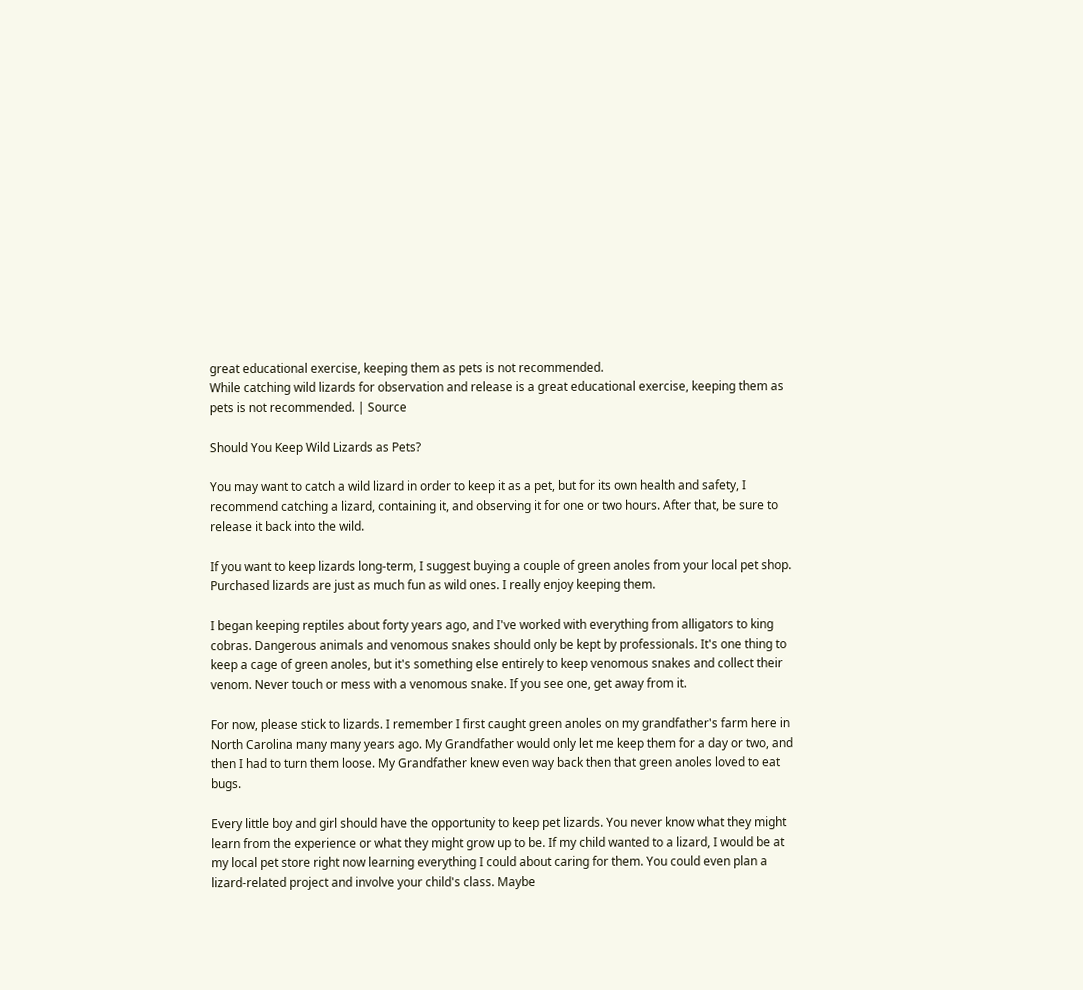great educational exercise, keeping them as pets is not recommended.
While catching wild lizards for observation and release is a great educational exercise, keeping them as pets is not recommended. | Source

Should You Keep Wild Lizards as Pets?

You may want to catch a wild lizard in order to keep it as a pet, but for its own health and safety, I recommend catching a lizard, containing it, and observing it for one or two hours. After that, be sure to release it back into the wild.

If you want to keep lizards long-term, I suggest buying a couple of green anoles from your local pet shop. Purchased lizards are just as much fun as wild ones. I really enjoy keeping them.

I began keeping reptiles about forty years ago, and I've worked with everything from alligators to king cobras. Dangerous animals and venomous snakes should only be kept by professionals. It's one thing to keep a cage of green anoles, but it's something else entirely to keep venomous snakes and collect their venom. Never touch or mess with a venomous snake. If you see one, get away from it.

For now, please stick to lizards. I remember I first caught green anoles on my grandfather's farm here in North Carolina many many years ago. My Grandfather would only let me keep them for a day or two, and then I had to turn them loose. My Grandfather knew even way back then that green anoles loved to eat bugs.

Every little boy and girl should have the opportunity to keep pet lizards. You never know what they might learn from the experience or what they might grow up to be. If my child wanted to a lizard, I would be at my local pet store right now learning everything I could about caring for them. You could even plan a lizard-related project and involve your child's class. Maybe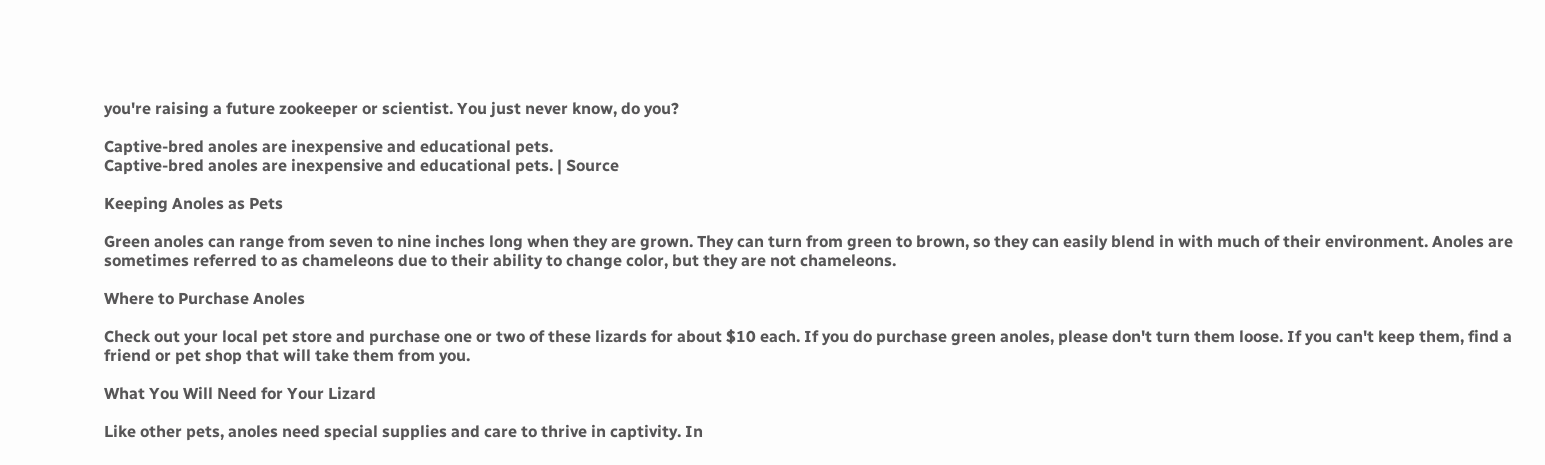you're raising a future zookeeper or scientist. You just never know, do you?

Captive-bred anoles are inexpensive and educational pets.
Captive-bred anoles are inexpensive and educational pets. | Source

Keeping Anoles as Pets

Green anoles can range from seven to nine inches long when they are grown. They can turn from green to brown, so they can easily blend in with much of their environment. Anoles are sometimes referred to as chameleons due to their ability to change color, but they are not chameleons.

Where to Purchase Anoles

Check out your local pet store and purchase one or two of these lizards for about $10 each. If you do purchase green anoles, please don't turn them loose. If you can't keep them, find a friend or pet shop that will take them from you.

What You Will Need for Your Lizard

Like other pets, anoles need special supplies and care to thrive in captivity. In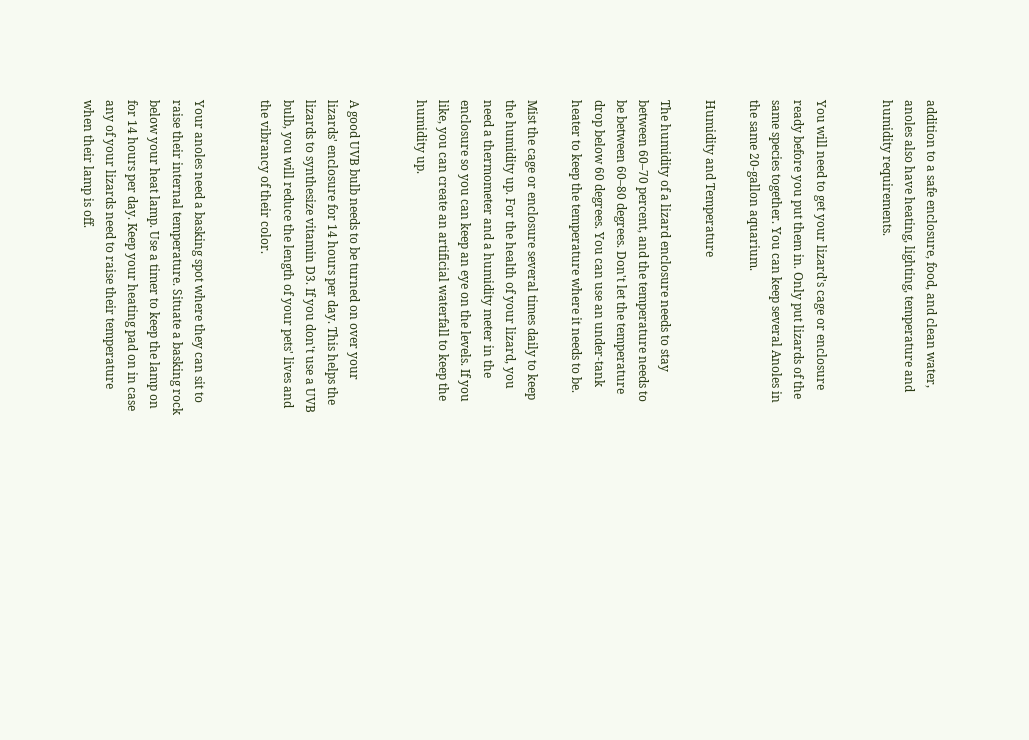addition to a safe enclosure, food, and clean water, anoles also have heating, lighting, temperature and humidity requirements.


You will need to get your lizard's cage or enclosure ready before you put them in. Only put lizards of the same species together. You can keep several Anoles in the same 20-gallon aquarium.

Humidity and Temperature

The humidity of a lizard enclosure needs to stay between 60–70 percent, and the temperature needs to be between 60–80 degrees. Don't let the temperature drop below 60 degrees. You can use an under-tank heater to keep the temperature where it needs to be.

Mist the cage or enclosure several times daily to keep the humidity up. For the health of your lizard, you need a thermometer and a humidity meter in the enclosure so you can keep an eye on the levels. If you like, you can create an artificial waterfall to keep the humidity up.


A good UVB bulb needs to be turned on over your lizards' enclosure for 14 hours per day. This helps the lizards to synthesize vitamin D3. If you don't use a UVB bulb, you will reduce the length of your pets' lives and the vibrancy of their color.


Your anoles need a basking spot where they can sit to raise their internal temperature. Situate a basking rock below your heat lamp. Use a timer to keep the lamp on for 14 hours per day. Keep your heating pad on in case any of your lizards need to raise their temperature when their lamp is off.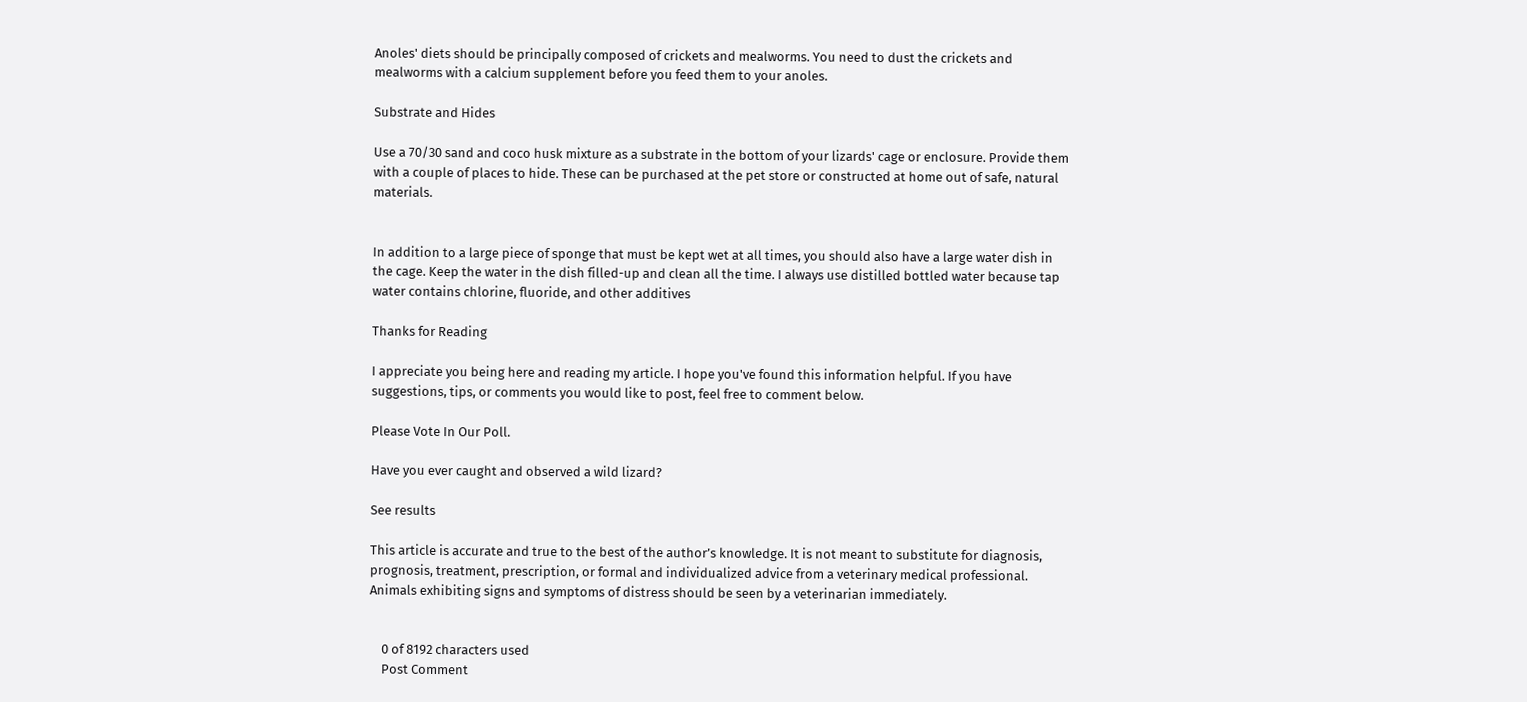Anoles' diets should be principally composed of crickets and mealworms. You need to dust the crickets and mealworms with a calcium supplement before you feed them to your anoles.

Substrate and Hides

Use a 70/30 sand and coco husk mixture as a substrate in the bottom of your lizards' cage or enclosure. Provide them with a couple of places to hide. These can be purchased at the pet store or constructed at home out of safe, natural materials.


In addition to a large piece of sponge that must be kept wet at all times, you should also have a large water dish in the cage. Keep the water in the dish filled-up and clean all the time. I always use distilled bottled water because tap water contains chlorine, fluoride, and other additives

Thanks for Reading

I appreciate you being here and reading my article. I hope you've found this information helpful. If you have suggestions, tips, or comments you would like to post, feel free to comment below.

Please Vote In Our Poll.

Have you ever caught and observed a wild lizard?

See results

This article is accurate and true to the best of the author’s knowledge. It is not meant to substitute for diagnosis, prognosis, treatment, prescription, or formal and individualized advice from a veterinary medical professional. Animals exhibiting signs and symptoms of distress should be seen by a veterinarian immediately.


    0 of 8192 characters used
    Post Comment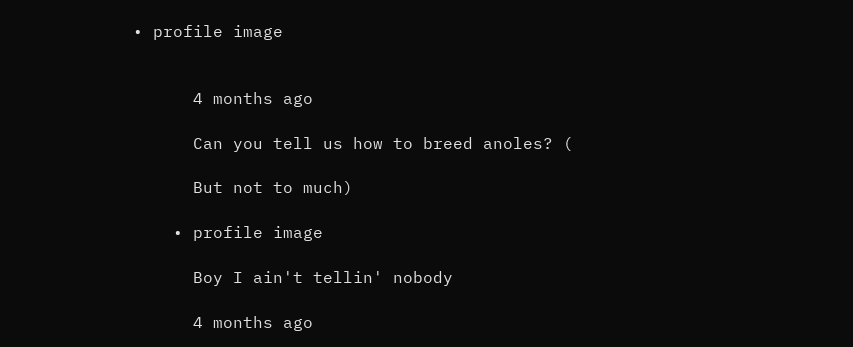• profile image


      4 months ago

      Can you tell us how to breed anoles? (

      But not to much)

    • profile image

      Boy I ain't tellin' nobody

      4 months ago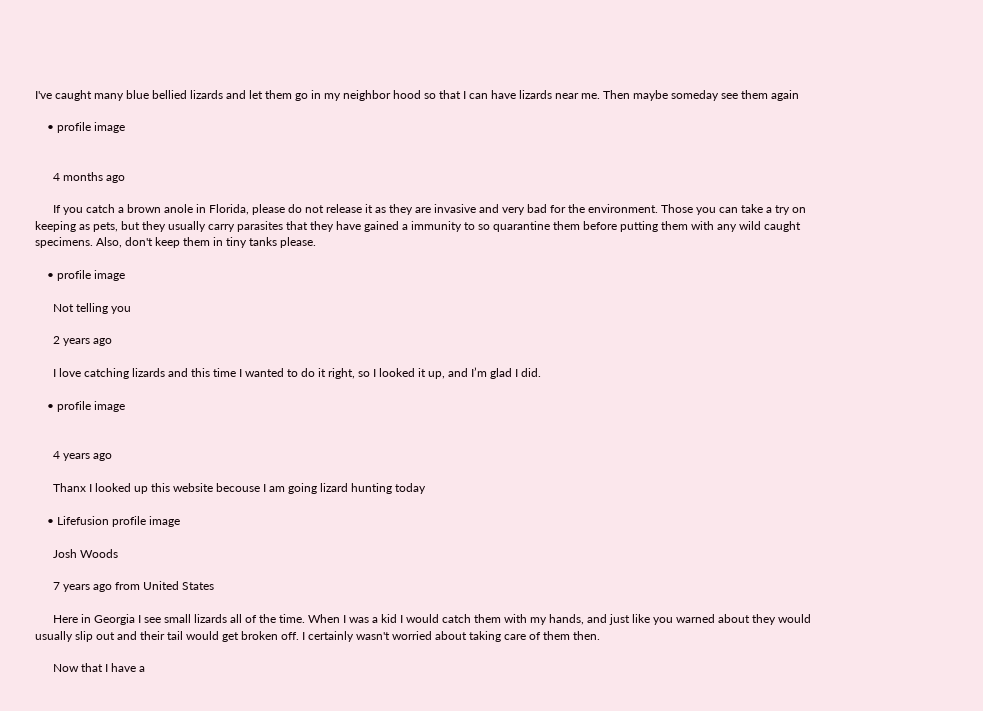I've caught many blue bellied lizards and let them go in my neighbor hood so that I can have lizards near me. Then maybe someday see them again

    • profile image


      4 months ago

      If you catch a brown anole in Florida, please do not release it as they are invasive and very bad for the environment. Those you can take a try on keeping as pets, but they usually carry parasites that they have gained a immunity to so quarantine them before putting them with any wild caught specimens. Also, don't keep them in tiny tanks please.

    • profile image

      Not telling you

      2 years ago

      I love catching lizards and this time I wanted to do it right, so I looked it up, and I’m glad I did.

    • profile image


      4 years ago

      Thanx I looked up this website becouse I am going lizard hunting today

    • Lifefusion profile image

      Josh Woods

      7 years ago from United States

      Here in Georgia I see small lizards all of the time. When I was a kid I would catch them with my hands, and just like you warned about they would usually slip out and their tail would get broken off. I certainly wasn't worried about taking care of them then.

      Now that I have a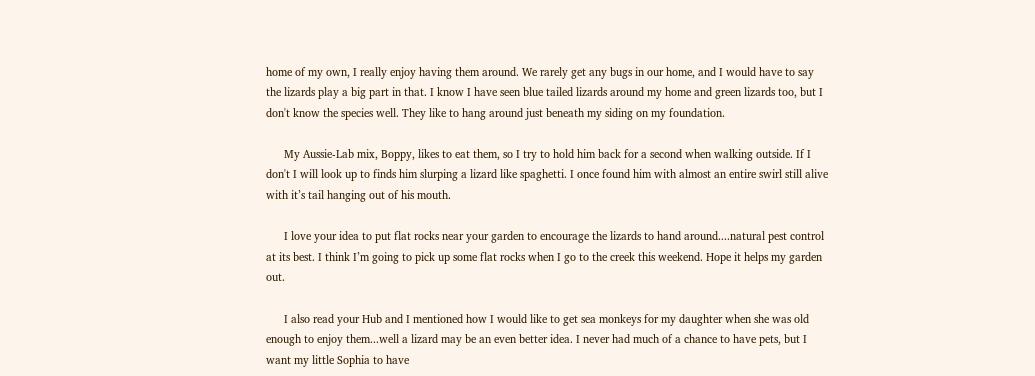home of my own, I really enjoy having them around. We rarely get any bugs in our home, and I would have to say the lizards play a big part in that. I know I have seen blue tailed lizards around my home and green lizards too, but I don't know the species well. They like to hang around just beneath my siding on my foundation.

      My Aussie-Lab mix, Boppy, likes to eat them, so I try to hold him back for a second when walking outside. If I don't I will look up to finds him slurping a lizard like spaghetti. I once found him with almost an entire swirl still alive with it’s tail hanging out of his mouth.

      I love your idea to put flat rocks near your garden to encourage the lizards to hand around....natural pest control at its best. I think I’m going to pick up some flat rocks when I go to the creek this weekend. Hope it helps my garden out.

      I also read your Hub and I mentioned how I would like to get sea monkeys for my daughter when she was old enough to enjoy them...well a lizard may be an even better idea. I never had much of a chance to have pets, but I want my little Sophia to have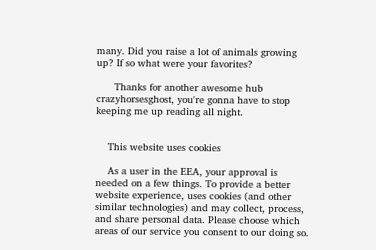many. Did you raise a lot of animals growing up? If so what were your favorites?

      Thanks for another awesome hub crazyhorsesghost, you're gonna have to stop keeping me up reading all night.


    This website uses cookies

    As a user in the EEA, your approval is needed on a few things. To provide a better website experience, uses cookies (and other similar technologies) and may collect, process, and share personal data. Please choose which areas of our service you consent to our doing so.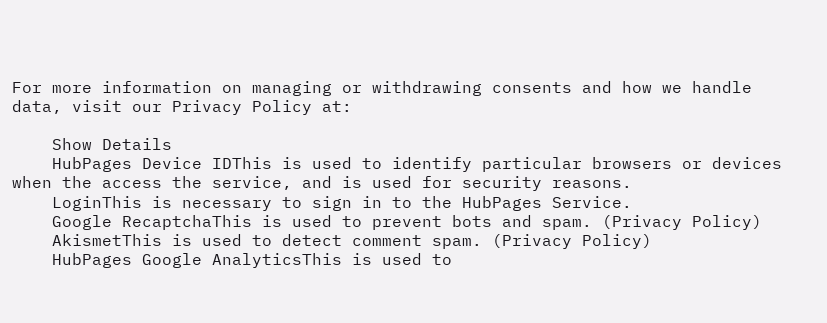For more information on managing or withdrawing consents and how we handle data, visit our Privacy Policy at:

    Show Details
    HubPages Device IDThis is used to identify particular browsers or devices when the access the service, and is used for security reasons.
    LoginThis is necessary to sign in to the HubPages Service.
    Google RecaptchaThis is used to prevent bots and spam. (Privacy Policy)
    AkismetThis is used to detect comment spam. (Privacy Policy)
    HubPages Google AnalyticsThis is used to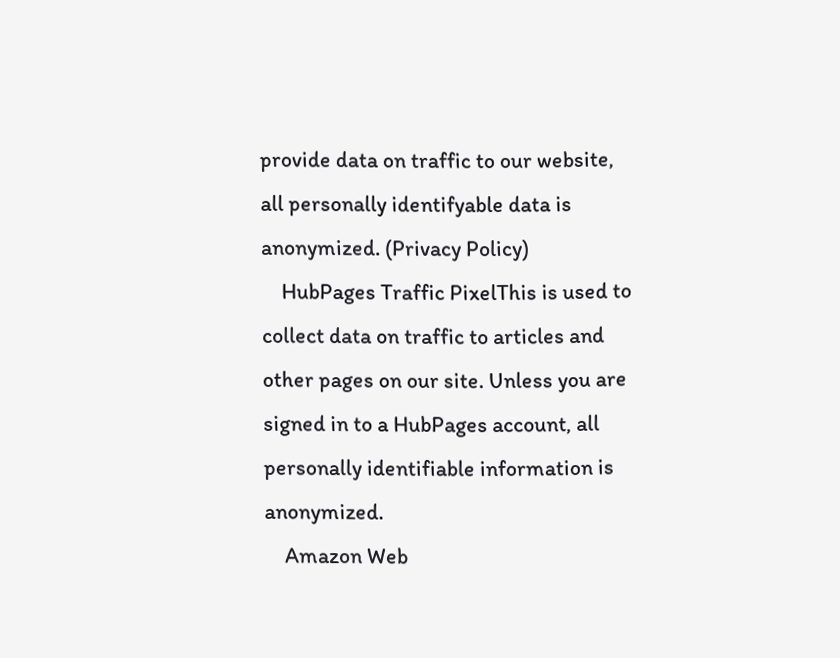provide data on traffic to our website, all personally identifyable data is anonymized. (Privacy Policy)
    HubPages Traffic PixelThis is used to collect data on traffic to articles and other pages on our site. Unless you are signed in to a HubPages account, all personally identifiable information is anonymized.
    Amazon Web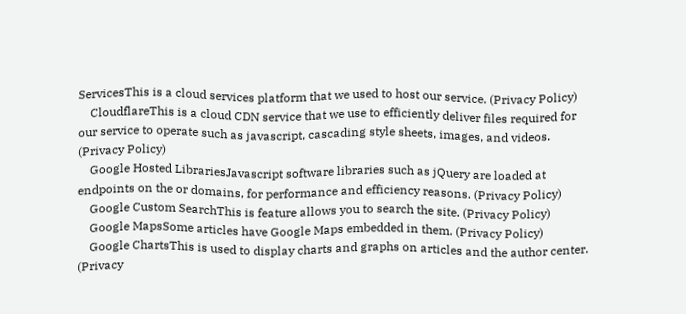ServicesThis is a cloud services platform that we used to host our service. (Privacy Policy)
    CloudflareThis is a cloud CDN service that we use to efficiently deliver files required for our service to operate such as javascript, cascading style sheets, images, and videos. (Privacy Policy)
    Google Hosted LibrariesJavascript software libraries such as jQuery are loaded at endpoints on the or domains, for performance and efficiency reasons. (Privacy Policy)
    Google Custom SearchThis is feature allows you to search the site. (Privacy Policy)
    Google MapsSome articles have Google Maps embedded in them. (Privacy Policy)
    Google ChartsThis is used to display charts and graphs on articles and the author center. (Privacy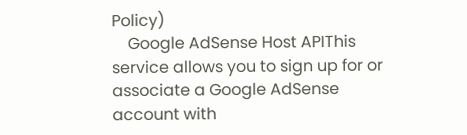Policy)
    Google AdSense Host APIThis service allows you to sign up for or associate a Google AdSense account with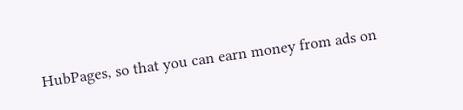HubPages, so that you can earn money from ads on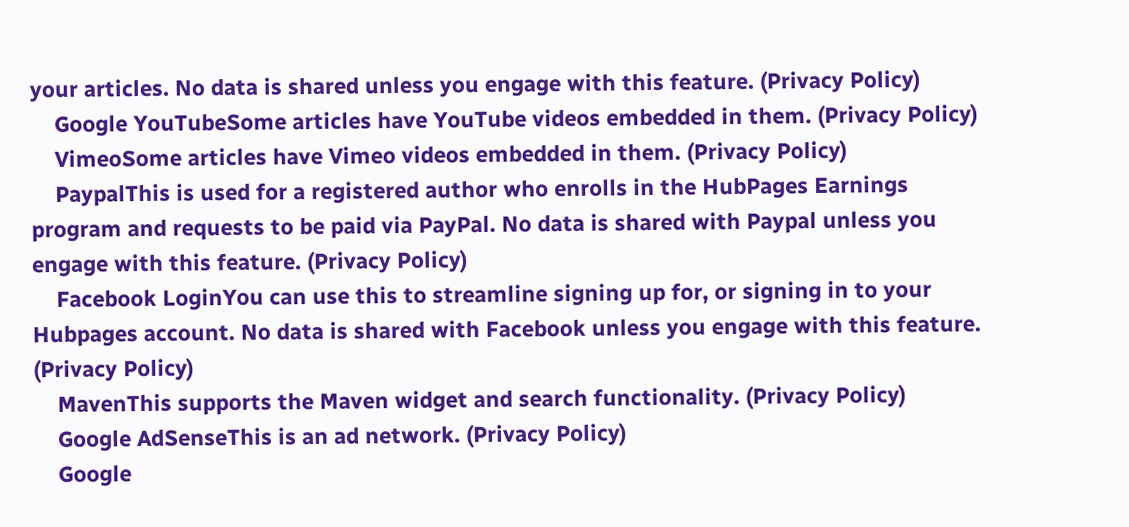your articles. No data is shared unless you engage with this feature. (Privacy Policy)
    Google YouTubeSome articles have YouTube videos embedded in them. (Privacy Policy)
    VimeoSome articles have Vimeo videos embedded in them. (Privacy Policy)
    PaypalThis is used for a registered author who enrolls in the HubPages Earnings program and requests to be paid via PayPal. No data is shared with Paypal unless you engage with this feature. (Privacy Policy)
    Facebook LoginYou can use this to streamline signing up for, or signing in to your Hubpages account. No data is shared with Facebook unless you engage with this feature. (Privacy Policy)
    MavenThis supports the Maven widget and search functionality. (Privacy Policy)
    Google AdSenseThis is an ad network. (Privacy Policy)
    Google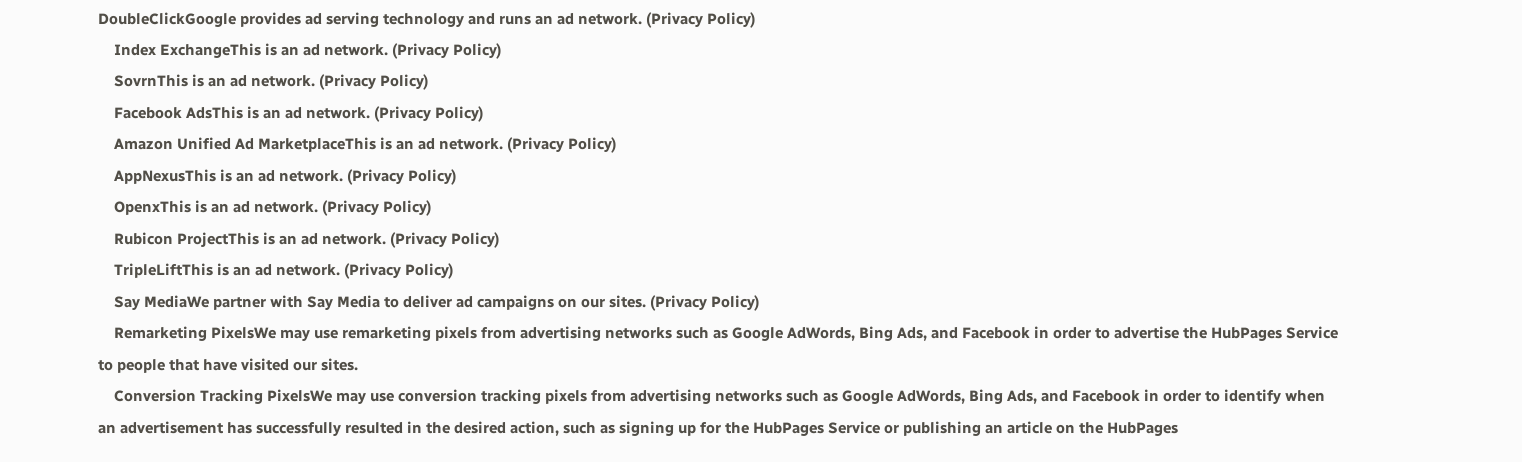DoubleClickGoogle provides ad serving technology and runs an ad network. (Privacy Policy)
    Index ExchangeThis is an ad network. (Privacy Policy)
    SovrnThis is an ad network. (Privacy Policy)
    Facebook AdsThis is an ad network. (Privacy Policy)
    Amazon Unified Ad MarketplaceThis is an ad network. (Privacy Policy)
    AppNexusThis is an ad network. (Privacy Policy)
    OpenxThis is an ad network. (Privacy Policy)
    Rubicon ProjectThis is an ad network. (Privacy Policy)
    TripleLiftThis is an ad network. (Privacy Policy)
    Say MediaWe partner with Say Media to deliver ad campaigns on our sites. (Privacy Policy)
    Remarketing PixelsWe may use remarketing pixels from advertising networks such as Google AdWords, Bing Ads, and Facebook in order to advertise the HubPages Service to people that have visited our sites.
    Conversion Tracking PixelsWe may use conversion tracking pixels from advertising networks such as Google AdWords, Bing Ads, and Facebook in order to identify when an advertisement has successfully resulted in the desired action, such as signing up for the HubPages Service or publishing an article on the HubPages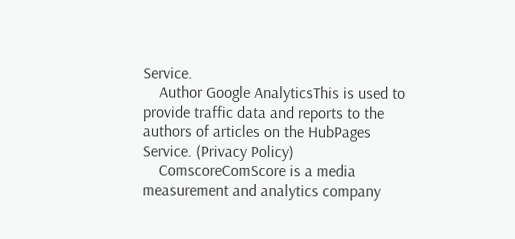Service.
    Author Google AnalyticsThis is used to provide traffic data and reports to the authors of articles on the HubPages Service. (Privacy Policy)
    ComscoreComScore is a media measurement and analytics company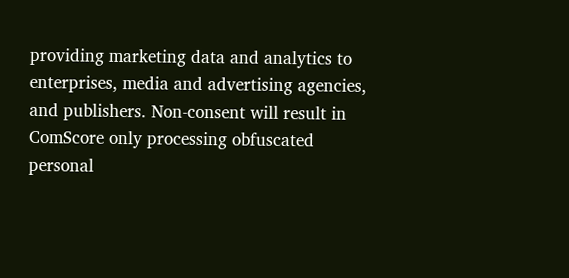providing marketing data and analytics to enterprises, media and advertising agencies, and publishers. Non-consent will result in ComScore only processing obfuscated personal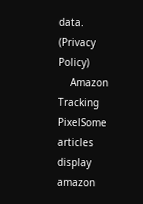data. (Privacy Policy)
    Amazon Tracking PixelSome articles display amazon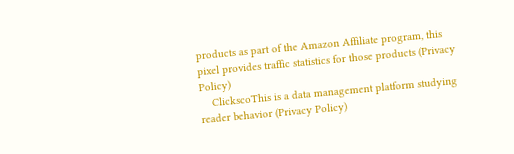products as part of the Amazon Affiliate program, this pixel provides traffic statistics for those products (Privacy Policy)
    ClickscoThis is a data management platform studying reader behavior (Privacy Policy)